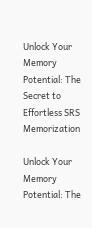Unlock Your Memory Potential: The Secret to Effortless SRS Memorization

Unlock Your Memory Potential: The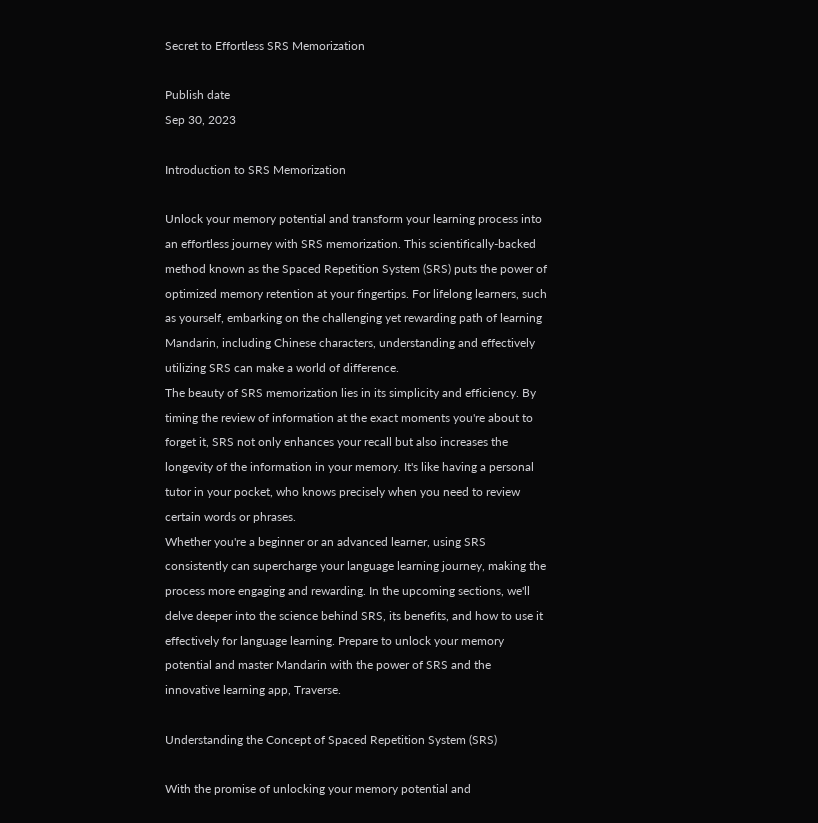Secret to Effortless SRS Memorization

Publish date
Sep 30, 2023

Introduction to SRS Memorization

Unlock your memory potential and transform your learning process into an effortless journey with SRS memorization. This scientifically-backed method known as the Spaced Repetition System (SRS) puts the power of optimized memory retention at your fingertips. For lifelong learners, such as yourself, embarking on the challenging yet rewarding path of learning Mandarin, including Chinese characters, understanding and effectively utilizing SRS can make a world of difference.
The beauty of SRS memorization lies in its simplicity and efficiency. By timing the review of information at the exact moments you're about to forget it, SRS not only enhances your recall but also increases the longevity of the information in your memory. It's like having a personal tutor in your pocket, who knows precisely when you need to review certain words or phrases.
Whether you're a beginner or an advanced learner, using SRS consistently can supercharge your language learning journey, making the process more engaging and rewarding. In the upcoming sections, we'll delve deeper into the science behind SRS, its benefits, and how to use it effectively for language learning. Prepare to unlock your memory potential and master Mandarin with the power of SRS and the innovative learning app, Traverse.

Understanding the Concept of Spaced Repetition System (SRS)

With the promise of unlocking your memory potential and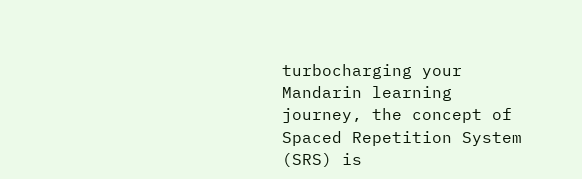turbocharging your Mandarin learning journey, the concept of Spaced Repetition System (SRS) is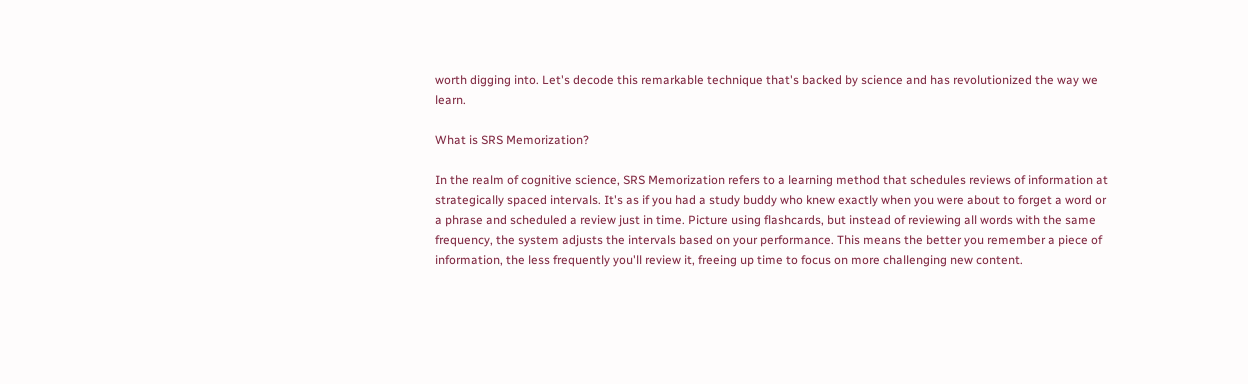worth digging into. Let's decode this remarkable technique that's backed by science and has revolutionized the way we learn.

What is SRS Memorization?

In the realm of cognitive science, SRS Memorization refers to a learning method that schedules reviews of information at strategically spaced intervals. It's as if you had a study buddy who knew exactly when you were about to forget a word or a phrase and scheduled a review just in time. Picture using flashcards, but instead of reviewing all words with the same frequency, the system adjusts the intervals based on your performance. This means the better you remember a piece of information, the less frequently you'll review it, freeing up time to focus on more challenging new content.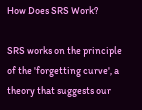How Does SRS Work?

SRS works on the principle of the 'forgetting curve', a theory that suggests our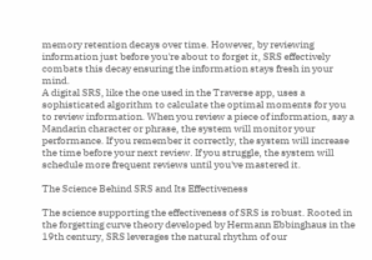memory retention decays over time. However, by reviewing information just before you're about to forget it, SRS effectively combats this decay ensuring the information stays fresh in your mind.
A digital SRS, like the one used in the Traverse app, uses a sophisticated algorithm to calculate the optimal moments for you to review information. When you review a piece of information, say a Mandarin character or phrase, the system will monitor your performance. If you remember it correctly, the system will increase the time before your next review. If you struggle, the system will schedule more frequent reviews until you've mastered it.

The Science Behind SRS and Its Effectiveness

The science supporting the effectiveness of SRS is robust. Rooted in the forgetting curve theory developed by Hermann Ebbinghaus in the 19th century, SRS leverages the natural rhythm of our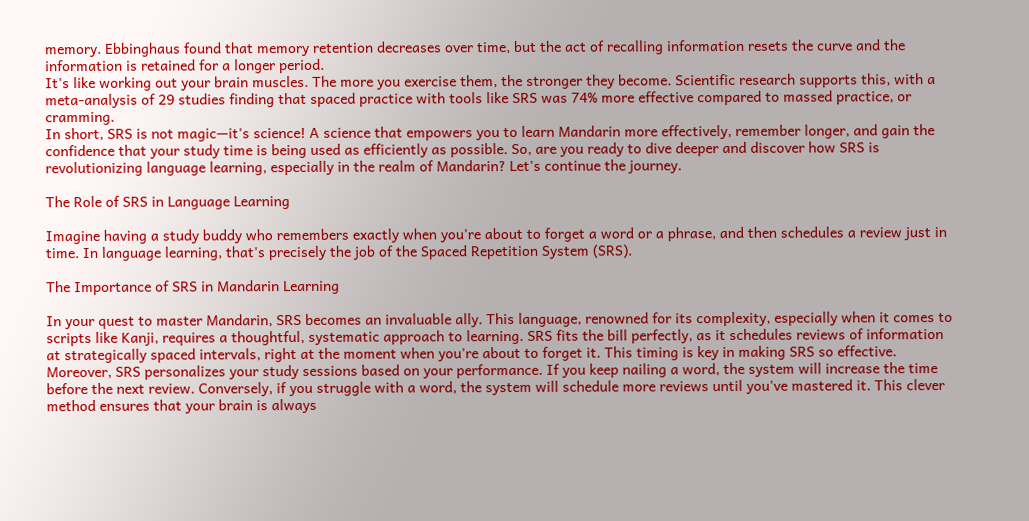memory. Ebbinghaus found that memory retention decreases over time, but the act of recalling information resets the curve and the information is retained for a longer period.
It's like working out your brain muscles. The more you exercise them, the stronger they become. Scientific research supports this, with a meta-analysis of 29 studies finding that spaced practice with tools like SRS was 74% more effective compared to massed practice, or cramming.
In short, SRS is not magic—it's science! A science that empowers you to learn Mandarin more effectively, remember longer, and gain the confidence that your study time is being used as efficiently as possible. So, are you ready to dive deeper and discover how SRS is revolutionizing language learning, especially in the realm of Mandarin? Let's continue the journey.

The Role of SRS in Language Learning

Imagine having a study buddy who remembers exactly when you're about to forget a word or a phrase, and then schedules a review just in time. In language learning, that's precisely the job of the Spaced Repetition System (SRS).

The Importance of SRS in Mandarin Learning

In your quest to master Mandarin, SRS becomes an invaluable ally. This language, renowned for its complexity, especially when it comes to scripts like Kanji, requires a thoughtful, systematic approach to learning. SRS fits the bill perfectly, as it schedules reviews of information at strategically spaced intervals, right at the moment when you're about to forget it. This timing is key in making SRS so effective.
Moreover, SRS personalizes your study sessions based on your performance. If you keep nailing a word, the system will increase the time before the next review. Conversely, if you struggle with a word, the system will schedule more reviews until you've mastered it. This clever method ensures that your brain is always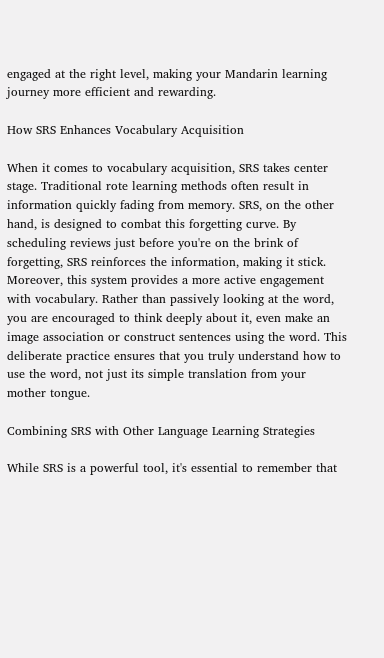engaged at the right level, making your Mandarin learning journey more efficient and rewarding.

How SRS Enhances Vocabulary Acquisition

When it comes to vocabulary acquisition, SRS takes center stage. Traditional rote learning methods often result in information quickly fading from memory. SRS, on the other hand, is designed to combat this forgetting curve. By scheduling reviews just before you're on the brink of forgetting, SRS reinforces the information, making it stick.
Moreover, this system provides a more active engagement with vocabulary. Rather than passively looking at the word, you are encouraged to think deeply about it, even make an image association or construct sentences using the word. This deliberate practice ensures that you truly understand how to use the word, not just its simple translation from your mother tongue.

Combining SRS with Other Language Learning Strategies

While SRS is a powerful tool, it's essential to remember that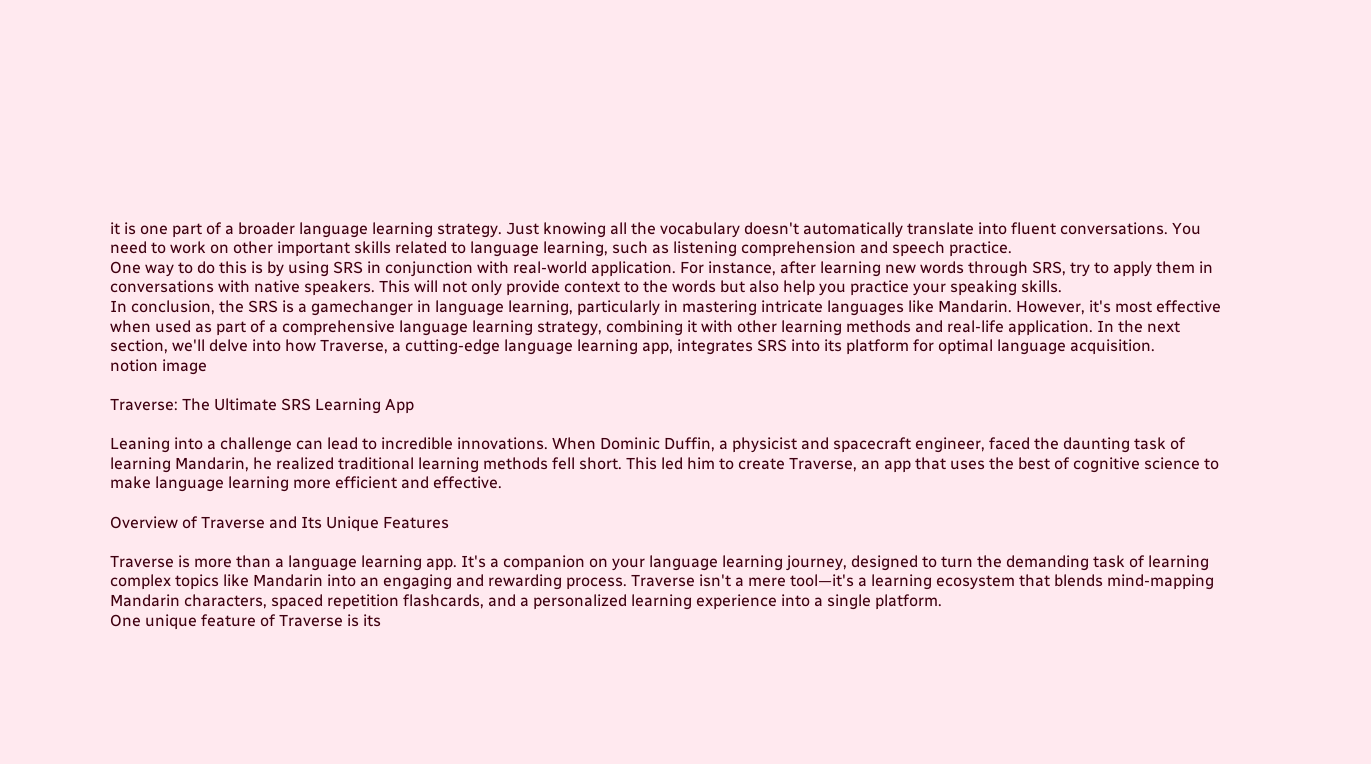it is one part of a broader language learning strategy. Just knowing all the vocabulary doesn't automatically translate into fluent conversations. You need to work on other important skills related to language learning, such as listening comprehension and speech practice.
One way to do this is by using SRS in conjunction with real-world application. For instance, after learning new words through SRS, try to apply them in conversations with native speakers. This will not only provide context to the words but also help you practice your speaking skills.
In conclusion, the SRS is a gamechanger in language learning, particularly in mastering intricate languages like Mandarin. However, it's most effective when used as part of a comprehensive language learning strategy, combining it with other learning methods and real-life application. In the next section, we'll delve into how Traverse, a cutting-edge language learning app, integrates SRS into its platform for optimal language acquisition.
notion image

Traverse: The Ultimate SRS Learning App

Leaning into a challenge can lead to incredible innovations. When Dominic Duffin, a physicist and spacecraft engineer, faced the daunting task of learning Mandarin, he realized traditional learning methods fell short. This led him to create Traverse, an app that uses the best of cognitive science to make language learning more efficient and effective.

Overview of Traverse and Its Unique Features

Traverse is more than a language learning app. It's a companion on your language learning journey, designed to turn the demanding task of learning complex topics like Mandarin into an engaging and rewarding process. Traverse isn't a mere tool—it's a learning ecosystem that blends mind-mapping Mandarin characters, spaced repetition flashcards, and a personalized learning experience into a single platform.
One unique feature of Traverse is its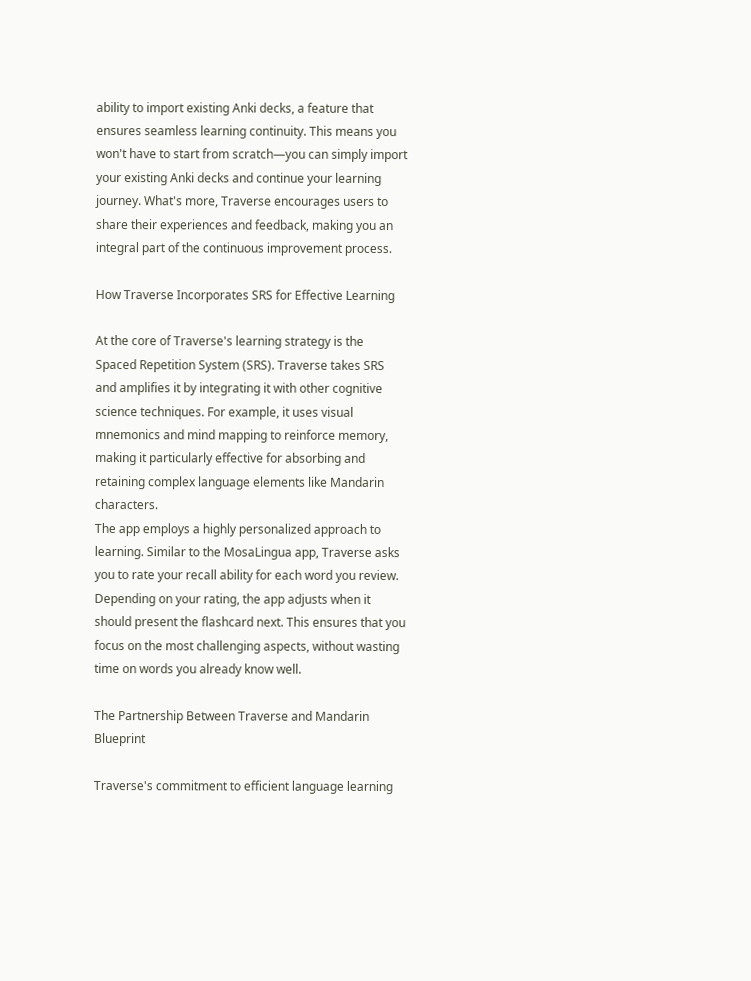ability to import existing Anki decks, a feature that ensures seamless learning continuity. This means you won't have to start from scratch—you can simply import your existing Anki decks and continue your learning journey. What's more, Traverse encourages users to share their experiences and feedback, making you an integral part of the continuous improvement process.

How Traverse Incorporates SRS for Effective Learning

At the core of Traverse's learning strategy is the Spaced Repetition System (SRS). Traverse takes SRS and amplifies it by integrating it with other cognitive science techniques. For example, it uses visual mnemonics and mind mapping to reinforce memory, making it particularly effective for absorbing and retaining complex language elements like Mandarin characters.
The app employs a highly personalized approach to learning. Similar to the MosaLingua app, Traverse asks you to rate your recall ability for each word you review. Depending on your rating, the app adjusts when it should present the flashcard next. This ensures that you focus on the most challenging aspects, without wasting time on words you already know well.

The Partnership Between Traverse and Mandarin Blueprint

Traverse's commitment to efficient language learning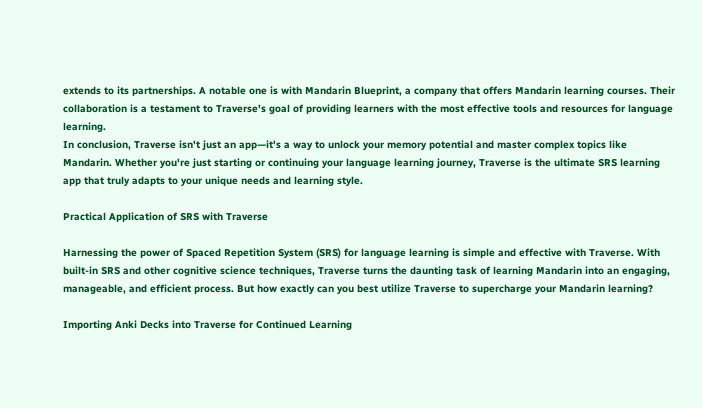extends to its partnerships. A notable one is with Mandarin Blueprint, a company that offers Mandarin learning courses. Their collaboration is a testament to Traverse's goal of providing learners with the most effective tools and resources for language learning.
In conclusion, Traverse isn't just an app—it's a way to unlock your memory potential and master complex topics like Mandarin. Whether you're just starting or continuing your language learning journey, Traverse is the ultimate SRS learning app that truly adapts to your unique needs and learning style.

Practical Application of SRS with Traverse

Harnessing the power of Spaced Repetition System (SRS) for language learning is simple and effective with Traverse. With built-in SRS and other cognitive science techniques, Traverse turns the daunting task of learning Mandarin into an engaging, manageable, and efficient process. But how exactly can you best utilize Traverse to supercharge your Mandarin learning?

Importing Anki Decks into Traverse for Continued Learning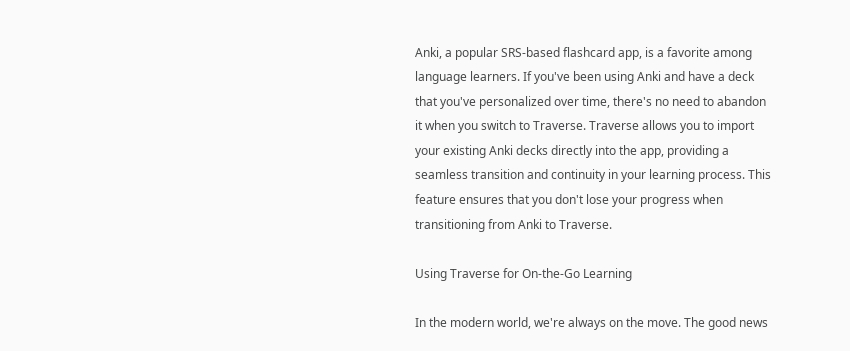Anki, a popular SRS-based flashcard app, is a favorite among language learners. If you've been using Anki and have a deck that you've personalized over time, there's no need to abandon it when you switch to Traverse. Traverse allows you to import your existing Anki decks directly into the app, providing a seamless transition and continuity in your learning process. This feature ensures that you don't lose your progress when transitioning from Anki to Traverse.

Using Traverse for On-the-Go Learning

In the modern world, we're always on the move. The good news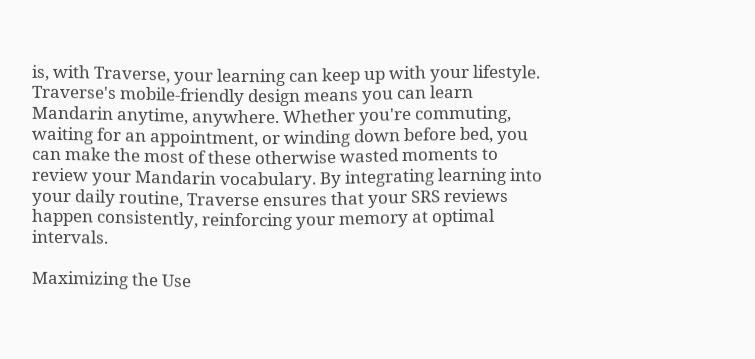is, with Traverse, your learning can keep up with your lifestyle. Traverse's mobile-friendly design means you can learn Mandarin anytime, anywhere. Whether you're commuting, waiting for an appointment, or winding down before bed, you can make the most of these otherwise wasted moments to review your Mandarin vocabulary. By integrating learning into your daily routine, Traverse ensures that your SRS reviews happen consistently, reinforcing your memory at optimal intervals.

Maximizing the Use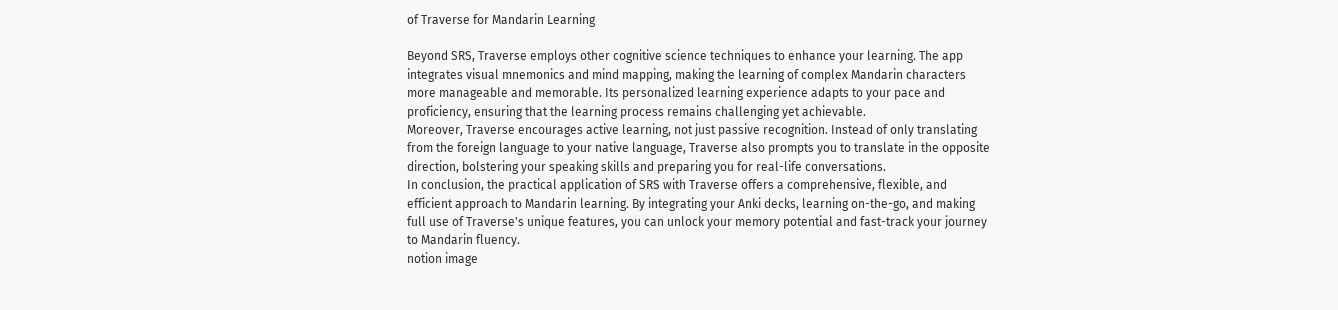of Traverse for Mandarin Learning

Beyond SRS, Traverse employs other cognitive science techniques to enhance your learning. The app integrates visual mnemonics and mind mapping, making the learning of complex Mandarin characters more manageable and memorable. Its personalized learning experience adapts to your pace and proficiency, ensuring that the learning process remains challenging yet achievable.
Moreover, Traverse encourages active learning, not just passive recognition. Instead of only translating from the foreign language to your native language, Traverse also prompts you to translate in the opposite direction, bolstering your speaking skills and preparing you for real-life conversations.
In conclusion, the practical application of SRS with Traverse offers a comprehensive, flexible, and efficient approach to Mandarin learning. By integrating your Anki decks, learning on-the-go, and making full use of Traverse's unique features, you can unlock your memory potential and fast-track your journey to Mandarin fluency.
notion image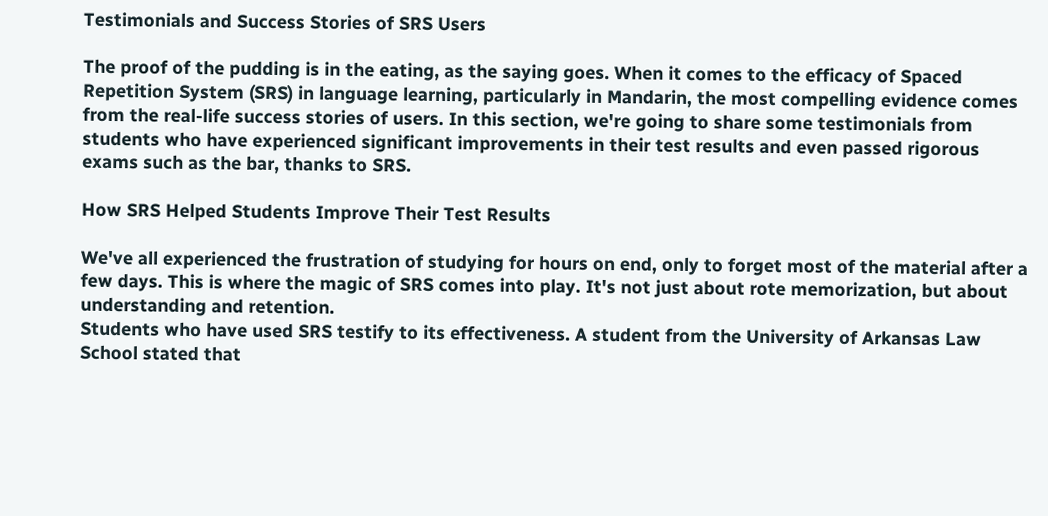Testimonials and Success Stories of SRS Users

The proof of the pudding is in the eating, as the saying goes. When it comes to the efficacy of Spaced Repetition System (SRS) in language learning, particularly in Mandarin, the most compelling evidence comes from the real-life success stories of users. In this section, we're going to share some testimonials from students who have experienced significant improvements in their test results and even passed rigorous exams such as the bar, thanks to SRS.

How SRS Helped Students Improve Their Test Results

We've all experienced the frustration of studying for hours on end, only to forget most of the material after a few days. This is where the magic of SRS comes into play. It's not just about rote memorization, but about understanding and retention.
Students who have used SRS testify to its effectiveness. A student from the University of Arkansas Law School stated that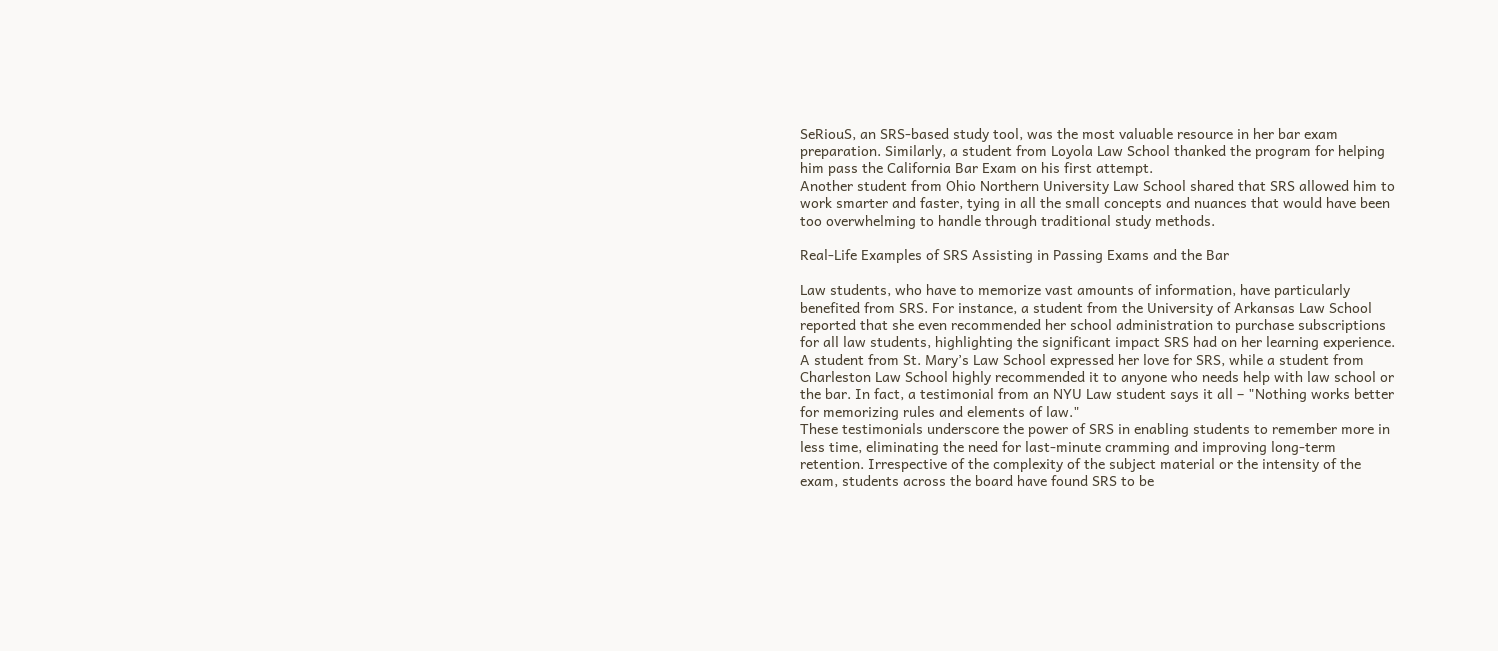SeRiouS, an SRS-based study tool, was the most valuable resource in her bar exam preparation. Similarly, a student from Loyola Law School thanked the program for helping him pass the California Bar Exam on his first attempt.
Another student from Ohio Northern University Law School shared that SRS allowed him to work smarter and faster, tying in all the small concepts and nuances that would have been too overwhelming to handle through traditional study methods.

Real-Life Examples of SRS Assisting in Passing Exams and the Bar

Law students, who have to memorize vast amounts of information, have particularly benefited from SRS. For instance, a student from the University of Arkansas Law School reported that she even recommended her school administration to purchase subscriptions for all law students, highlighting the significant impact SRS had on her learning experience.
A student from St. Mary’s Law School expressed her love for SRS, while a student from Charleston Law School highly recommended it to anyone who needs help with law school or the bar. In fact, a testimonial from an NYU Law student says it all – "Nothing works better for memorizing rules and elements of law."
These testimonials underscore the power of SRS in enabling students to remember more in less time, eliminating the need for last-minute cramming and improving long-term retention. Irrespective of the complexity of the subject material or the intensity of the exam, students across the board have found SRS to be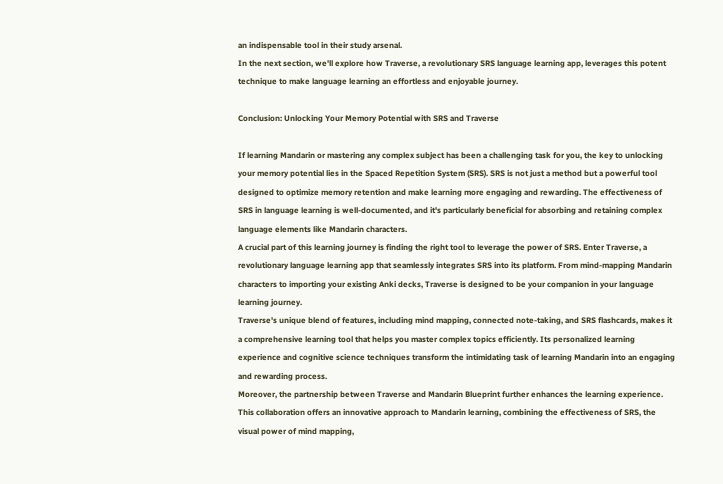an indispensable tool in their study arsenal.
In the next section, we'll explore how Traverse, a revolutionary SRS language learning app, leverages this potent technique to make language learning an effortless and enjoyable journey.

Conclusion: Unlocking Your Memory Potential with SRS and Traverse

If learning Mandarin or mastering any complex subject has been a challenging task for you, the key to unlocking your memory potential lies in the Spaced Repetition System (SRS). SRS is not just a method but a powerful tool designed to optimize memory retention and make learning more engaging and rewarding. The effectiveness of SRS in language learning is well-documented, and it's particularly beneficial for absorbing and retaining complex language elements like Mandarin characters.
A crucial part of this learning journey is finding the right tool to leverage the power of SRS. Enter Traverse, a revolutionary language learning app that seamlessly integrates SRS into its platform. From mind-mapping Mandarin characters to importing your existing Anki decks, Traverse is designed to be your companion in your language learning journey.
Traverse's unique blend of features, including mind mapping, connected note-taking, and SRS flashcards, makes it a comprehensive learning tool that helps you master complex topics efficiently. Its personalized learning experience and cognitive science techniques transform the intimidating task of learning Mandarin into an engaging and rewarding process.
Moreover, the partnership between Traverse and Mandarin Blueprint further enhances the learning experience. This collaboration offers an innovative approach to Mandarin learning, combining the effectiveness of SRS, the visual power of mind mapping,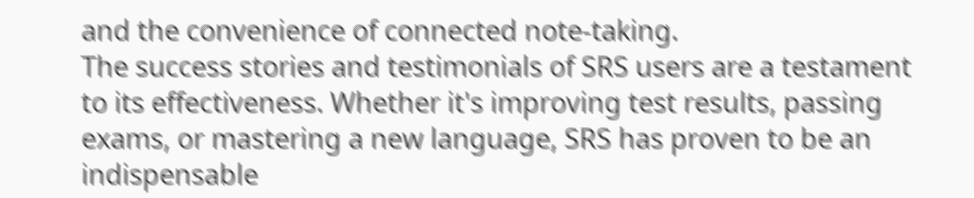and the convenience of connected note-taking.
The success stories and testimonials of SRS users are a testament to its effectiveness. Whether it's improving test results, passing exams, or mastering a new language, SRS has proven to be an indispensable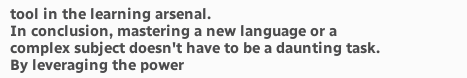tool in the learning arsenal.
In conclusion, mastering a new language or a complex subject doesn't have to be a daunting task. By leveraging the power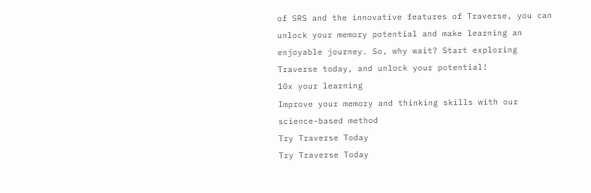of SRS and the innovative features of Traverse, you can unlock your memory potential and make learning an enjoyable journey. So, why wait? Start exploring Traverse today, and unlock your potential!
10x your learning
Improve your memory and thinking skills with our science-based method
Try Traverse Today
Try Traverse Today